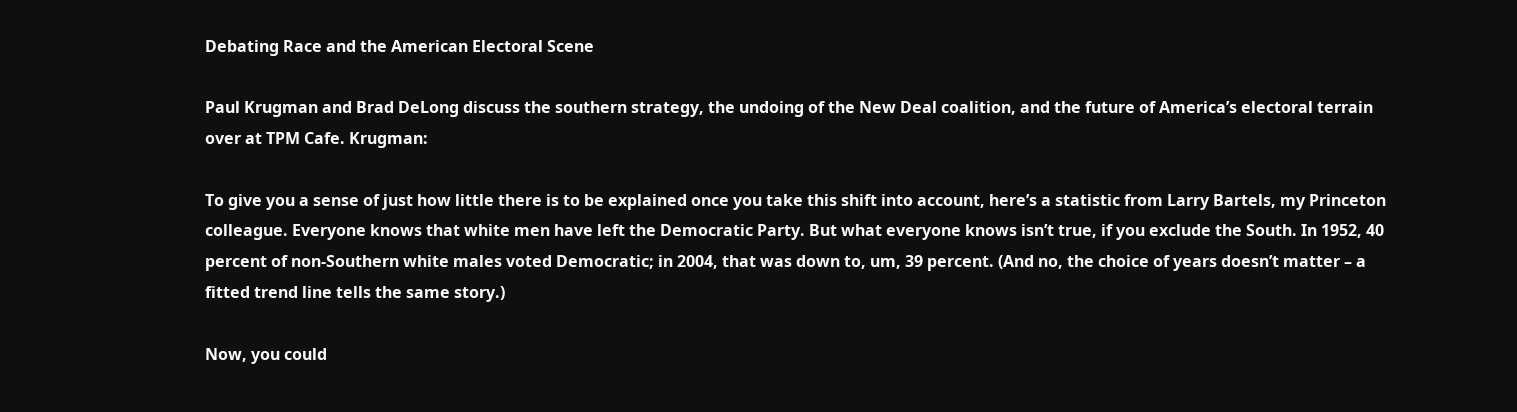Debating Race and the American Electoral Scene

Paul Krugman and Brad DeLong discuss the southern strategy, the undoing of the New Deal coalition, and the future of America’s electoral terrain over at TPM Cafe. Krugman:

To give you a sense of just how little there is to be explained once you take this shift into account, here’s a statistic from Larry Bartels, my Princeton colleague. Everyone knows that white men have left the Democratic Party. But what everyone knows isn’t true, if you exclude the South. In 1952, 40 percent of non-Southern white males voted Democratic; in 2004, that was down to, um, 39 percent. (And no, the choice of years doesn’t matter – a fitted trend line tells the same story.)

Now, you could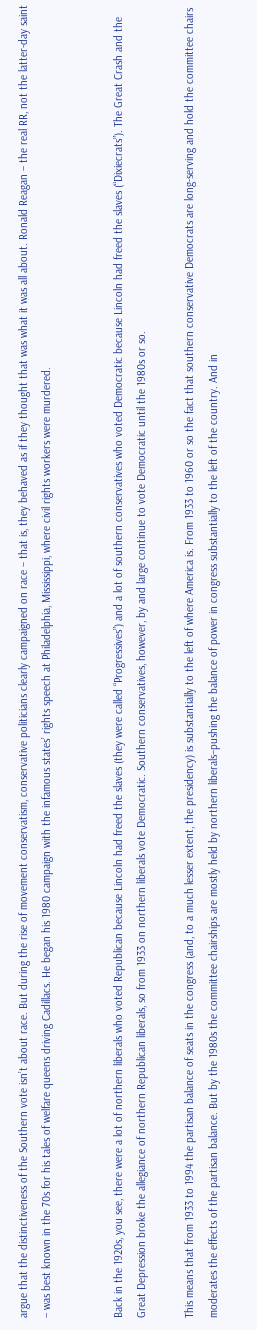argue that the distinctiveness of the Southern vote isn’t about race. But during the rise of movement conservatism, conservative politicians clearly campaigned on race – that is, they behaved as if they thought that was what it was all about. Ronald Reagan – the real RR, not the latter-day saint – was best known in the 70s for his tales of welfare queens driving Cadillacs. He began his 1980 campaign with the infamous states’ rights speech at Philadelphia, Mississippi, where civil rights workers were murdered.


Back in the 1920s, you see, there were a lot of northern liberals who voted Republican because Lincoln had freed the slaves (they were called “Progressives”) and a lot of southern conservatives who voted Democratic because Lincoln had freed the slaves (“Dixiecrats”). The Great Crash and the Great Depression broke the allegiance of northern Republican liberals, so from 1933 on northern liberals vote Democratic. Southern conservatives, however, by and large continue to vote Democratic until the 1980s or so.

This means that from 1933 to 1994 the partisan balance of seats in the congress (and, to a much lesser extent, the presidency) is substantially to the left of where America is. From 1933 to 1960 or so the fact that southern conservative Democrats are long-serving and hold the committee chairs moderates the effects of the partisan balance. But by the 1980s the committee chairships are mostly held by northern liberals–pushing the balance of power in congress substantially to the left of the country. And in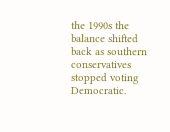the 1990s the balance shifted back as southern conservatives stopped voting Democratic.